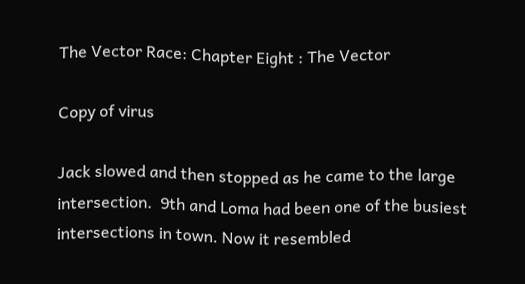The Vector Race: Chapter Eight : The Vector

Copy of virus

Jack slowed and then stopped as he came to the large intersection.  9th and Loma had been one of the busiest intersections in town. Now it resembled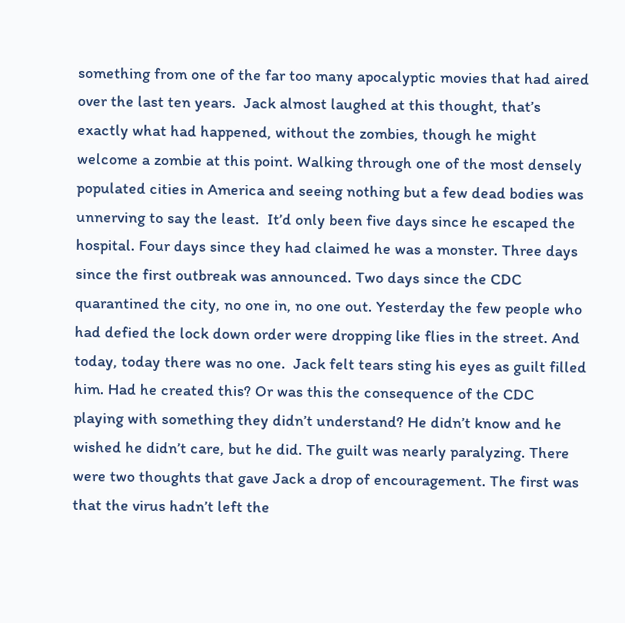something from one of the far too many apocalyptic movies that had aired over the last ten years.  Jack almost laughed at this thought, that’s exactly what had happened, without the zombies, though he might welcome a zombie at this point. Walking through one of the most densely populated cities in America and seeing nothing but a few dead bodies was unnerving to say the least.  It’d only been five days since he escaped the hospital. Four days since they had claimed he was a monster. Three days since the first outbreak was announced. Two days since the CDC quarantined the city, no one in, no one out. Yesterday the few people who had defied the lock down order were dropping like flies in the street. And today, today there was no one.  Jack felt tears sting his eyes as guilt filled him. Had he created this? Or was this the consequence of the CDC playing with something they didn’t understand? He didn’t know and he wished he didn’t care, but he did. The guilt was nearly paralyzing. There were two thoughts that gave Jack a drop of encouragement. The first was that the virus hadn’t left the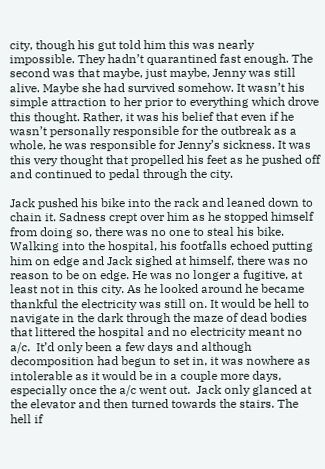city, though his gut told him this was nearly impossible. They hadn’t quarantined fast enough. The second was that maybe, just maybe, Jenny was still alive. Maybe she had survived somehow. It wasn’t his simple attraction to her prior to everything which drove this thought. Rather, it was his belief that even if he wasn’t personally responsible for the outbreak as a whole, he was responsible for Jenny’s sickness. It was this very thought that propelled his feet as he pushed off and continued to pedal through the city.

Jack pushed his bike into the rack and leaned down to chain it. Sadness crept over him as he stopped himself from doing so, there was no one to steal his bike. Walking into the hospital, his footfalls echoed putting him on edge and Jack sighed at himself, there was no reason to be on edge. He was no longer a fugitive, at least not in this city. As he looked around he became thankful the electricity was still on. It would be hell to navigate in the dark through the maze of dead bodies that littered the hospital and no electricity meant no a/c.  It’d only been a few days and although decomposition had begun to set in, it was nowhere as intolerable as it would be in a couple more days, especially once the a/c went out.  Jack only glanced at the elevator and then turned towards the stairs. The hell if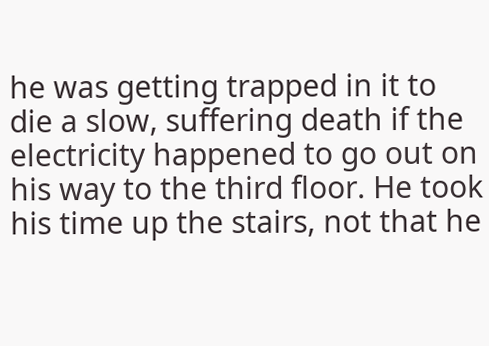he was getting trapped in it to die a slow, suffering death if the electricity happened to go out on his way to the third floor. He took his time up the stairs, not that he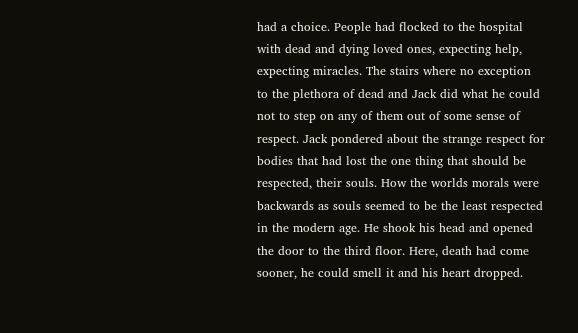had a choice. People had flocked to the hospital with dead and dying loved ones, expecting help, expecting miracles. The stairs where no exception to the plethora of dead and Jack did what he could not to step on any of them out of some sense of respect. Jack pondered about the strange respect for bodies that had lost the one thing that should be respected, their souls. How the worlds morals were backwards as souls seemed to be the least respected in the modern age. He shook his head and opened the door to the third floor. Here, death had come sooner, he could smell it and his heart dropped.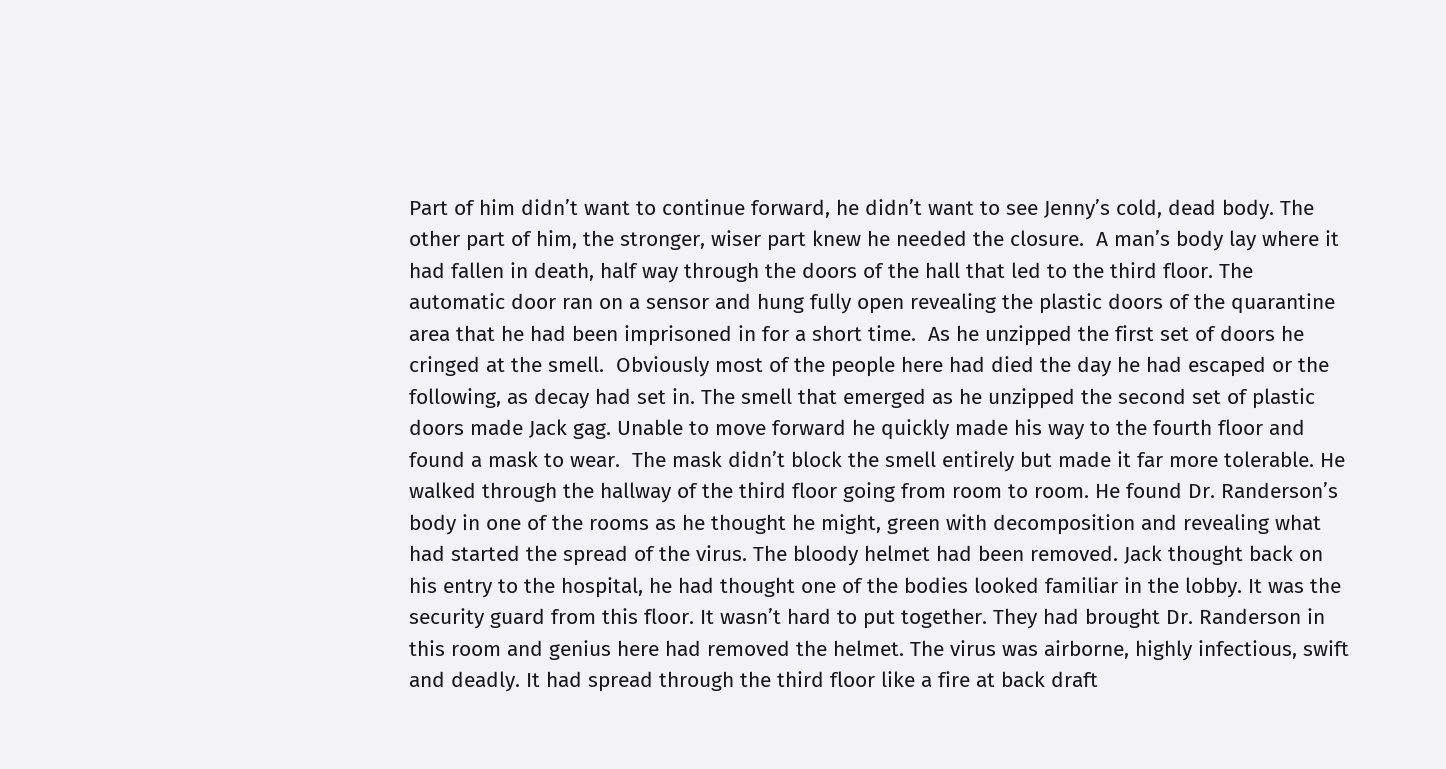Part of him didn’t want to continue forward, he didn’t want to see Jenny’s cold, dead body. The other part of him, the stronger, wiser part knew he needed the closure.  A man’s body lay where it had fallen in death, half way through the doors of the hall that led to the third floor. The automatic door ran on a sensor and hung fully open revealing the plastic doors of the quarantine area that he had been imprisoned in for a short time.  As he unzipped the first set of doors he cringed at the smell.  Obviously most of the people here had died the day he had escaped or the following, as decay had set in. The smell that emerged as he unzipped the second set of plastic doors made Jack gag. Unable to move forward he quickly made his way to the fourth floor and found a mask to wear.  The mask didn’t block the smell entirely but made it far more tolerable. He walked through the hallway of the third floor going from room to room. He found Dr. Randerson’s body in one of the rooms as he thought he might, green with decomposition and revealing what had started the spread of the virus. The bloody helmet had been removed. Jack thought back on his entry to the hospital, he had thought one of the bodies looked familiar in the lobby. It was the security guard from this floor. It wasn’t hard to put together. They had brought Dr. Randerson in this room and genius here had removed the helmet. The virus was airborne, highly infectious, swift and deadly. It had spread through the third floor like a fire at back draft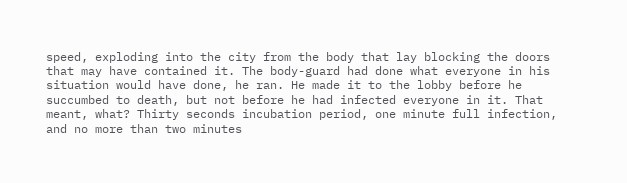speed, exploding into the city from the body that lay blocking the doors that may have contained it. The body-guard had done what everyone in his situation would have done, he ran. He made it to the lobby before he succumbed to death, but not before he had infected everyone in it. That meant, what? Thirty seconds incubation period, one minute full infection, and no more than two minutes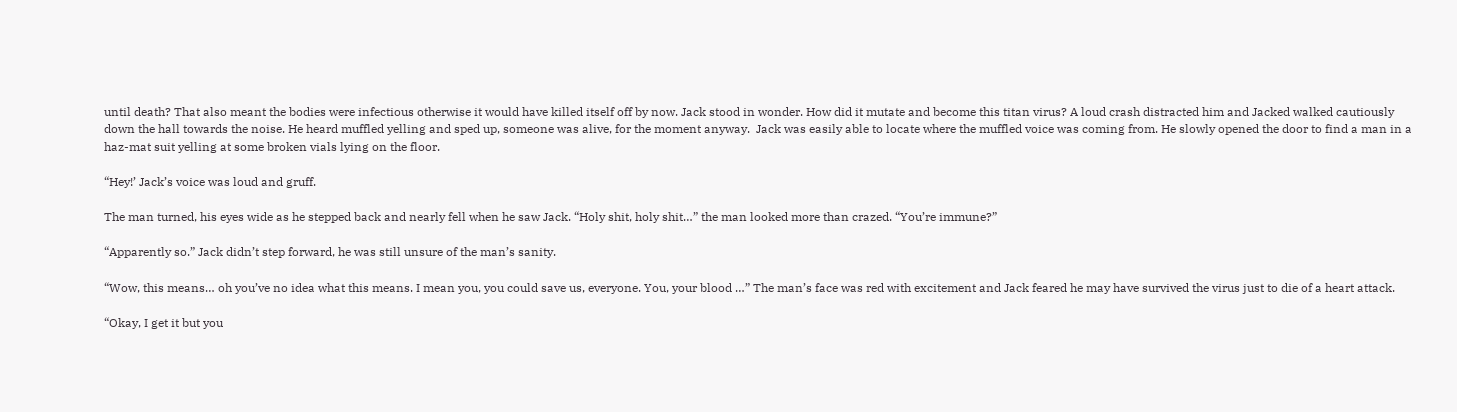until death? That also meant the bodies were infectious otherwise it would have killed itself off by now. Jack stood in wonder. How did it mutate and become this titan virus? A loud crash distracted him and Jacked walked cautiously down the hall towards the noise. He heard muffled yelling and sped up, someone was alive, for the moment anyway.  Jack was easily able to locate where the muffled voice was coming from. He slowly opened the door to find a man in a haz-mat suit yelling at some broken vials lying on the floor.

“Hey!’ Jack’s voice was loud and gruff.

The man turned, his eyes wide as he stepped back and nearly fell when he saw Jack. “Holy shit, holy shit…” the man looked more than crazed. “You’re immune?”

“Apparently so.” Jack didn’t step forward, he was still unsure of the man’s sanity.

“Wow, this means… oh you’ve no idea what this means. I mean you, you could save us, everyone. You, your blood …” The man’s face was red with excitement and Jack feared he may have survived the virus just to die of a heart attack.

“Okay, I get it but you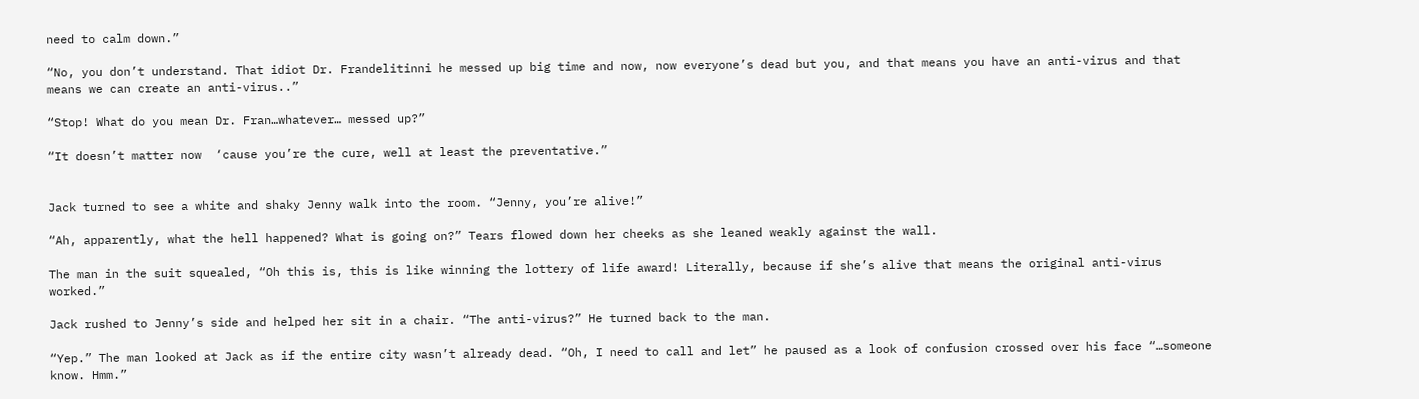need to calm down.”

“No, you don’t understand. That idiot Dr. Frandelitinni he messed up big time and now, now everyone’s dead but you, and that means you have an anti-virus and that means we can create an anti-virus..”

“Stop! What do you mean Dr. Fran…whatever… messed up?”

“It doesn’t matter now  ‘cause you’re the cure, well at least the preventative.”


Jack turned to see a white and shaky Jenny walk into the room. “Jenny, you’re alive!”

“Ah, apparently, what the hell happened? What is going on?” Tears flowed down her cheeks as she leaned weakly against the wall.

The man in the suit squealed, “Oh this is, this is like winning the lottery of life award! Literally, because if she’s alive that means the original anti-virus worked.”

Jack rushed to Jenny’s side and helped her sit in a chair. “The anti-virus?” He turned back to the man.

“Yep.” The man looked at Jack as if the entire city wasn’t already dead. “Oh, I need to call and let” he paused as a look of confusion crossed over his face “…someone know. Hmm.”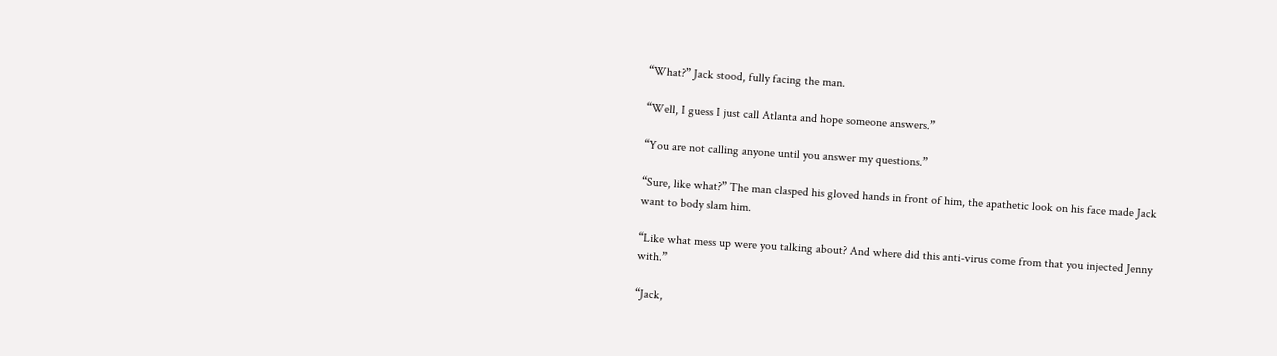“What?” Jack stood, fully facing the man.

“Well, I guess I just call Atlanta and hope someone answers.”

“You are not calling anyone until you answer my questions.”

“Sure, like what?” The man clasped his gloved hands in front of him, the apathetic look on his face made Jack want to body slam him.

“Like what mess up were you talking about? And where did this anti-virus come from that you injected Jenny with.”

“Jack,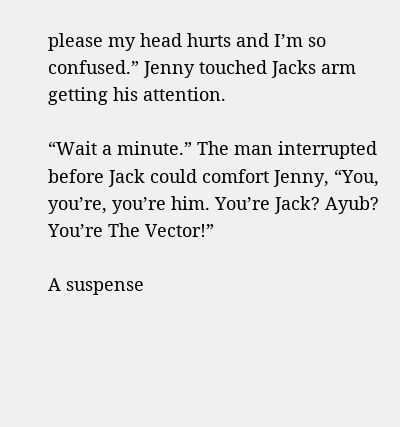please my head hurts and I’m so confused.” Jenny touched Jacks arm getting his attention.

“Wait a minute.” The man interrupted before Jack could comfort Jenny, “You, you’re, you’re him. You’re Jack? Ayub? You’re The Vector!”

A suspense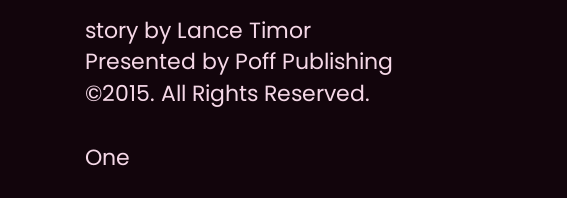story by Lance Timor
Presented by Poff Publishing ©2015. All Rights Reserved.

One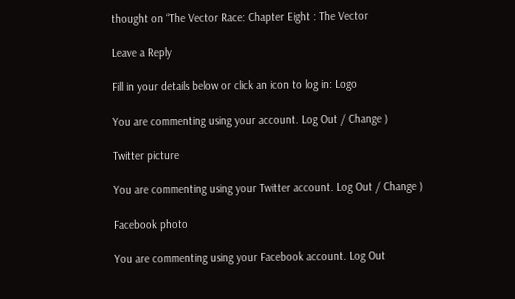thought on “The Vector Race: Chapter Eight : The Vector

Leave a Reply

Fill in your details below or click an icon to log in: Logo

You are commenting using your account. Log Out / Change )

Twitter picture

You are commenting using your Twitter account. Log Out / Change )

Facebook photo

You are commenting using your Facebook account. Log Out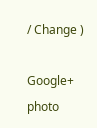/ Change )

Google+ photo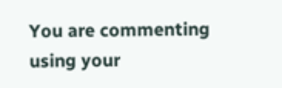You are commenting using your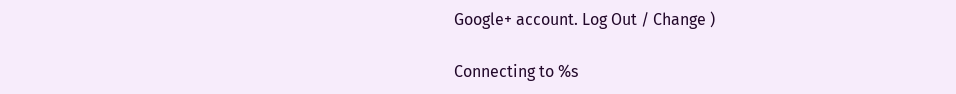Google+ account. Log Out / Change )

Connecting to %s